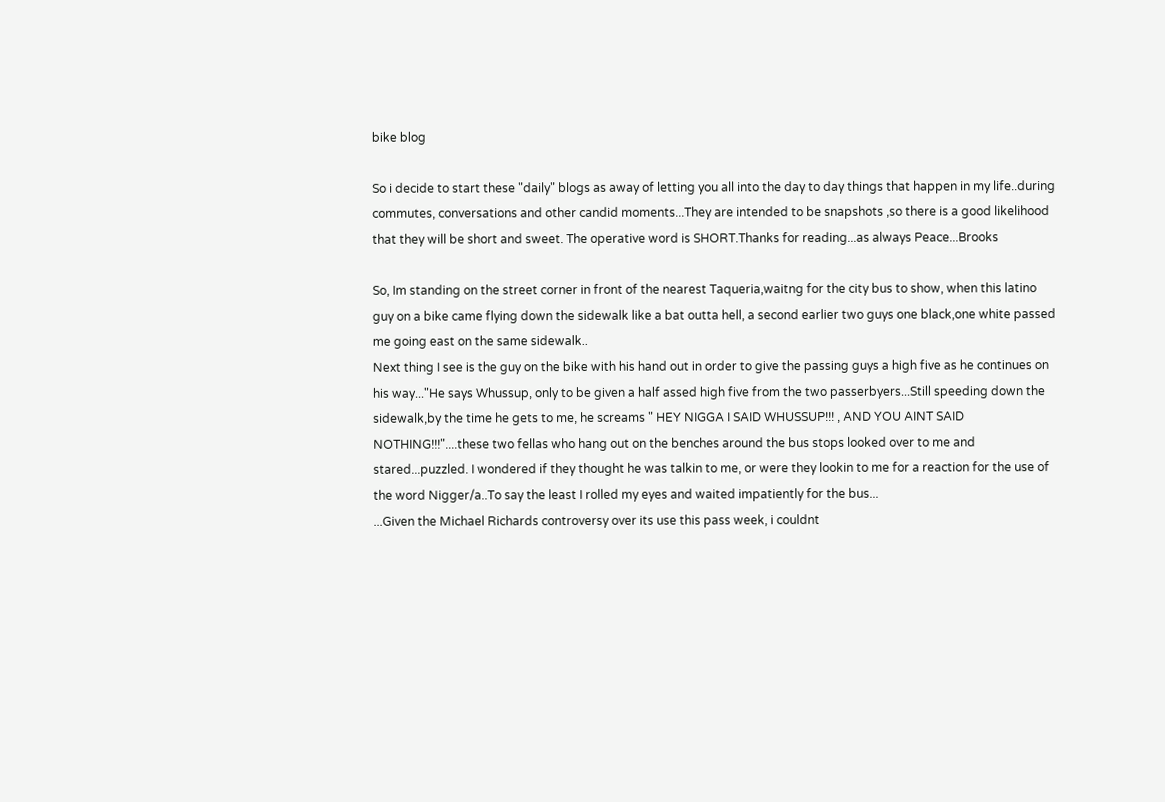bike blog

So i decide to start these "daily" blogs as away of letting you all into the day to day things that happen in my life..during commutes, conversations and other candid moments...They are intended to be snapshots ,so there is a good likelihood that they will be short and sweet. The operative word is SHORT.Thanks for reading...as always Peace...Brooks

So, Im standing on the street corner in front of the nearest Taqueria,waitng for the city bus to show, when this latino guy on a bike came flying down the sidewalk like a bat outta hell, a second earlier two guys one black,one white passed me going east on the same sidewalk..
Next thing I see is the guy on the bike with his hand out in order to give the passing guys a high five as he continues on his way..."He says Whussup, only to be given a half assed high five from the two passerbyers...Still speeding down the sidewalk,by the time he gets to me, he screams " HEY NIGGA I SAID WHUSSUP!!! , AND YOU AINT SAID NOTHING!!!"....these two fellas who hang out on the benches around the bus stops looked over to me and stared...puzzled. I wondered if they thought he was talkin to me, or were they lookin to me for a reaction for the use of the word Nigger/a..To say the least I rolled my eyes and waited impatiently for the bus...
...Given the Michael Richards controversy over its use this pass week, i couldnt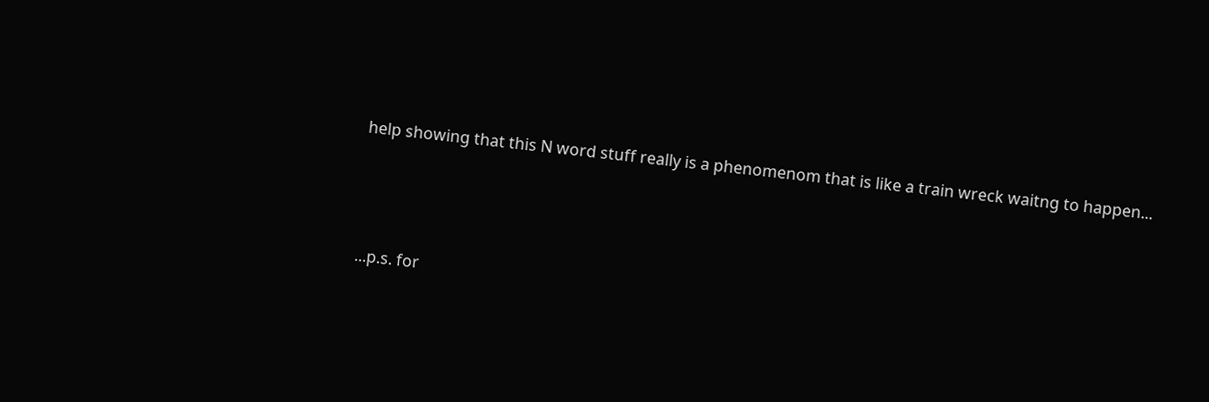help showing that this N word stuff really is a phenomenom that is like a train wreck waitng to happen...



...p.s. for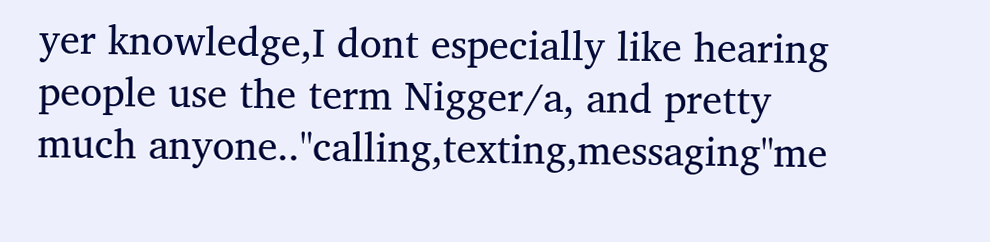yer knowledge,I dont especially like hearing people use the term Nigger/a, and pretty much anyone.."calling,texting,messaging"me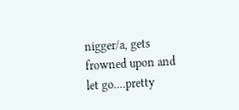nigger/a, gets frowned upon and let go....pretty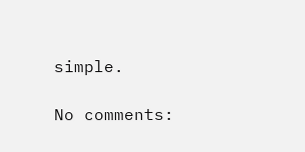simple.

No comments: